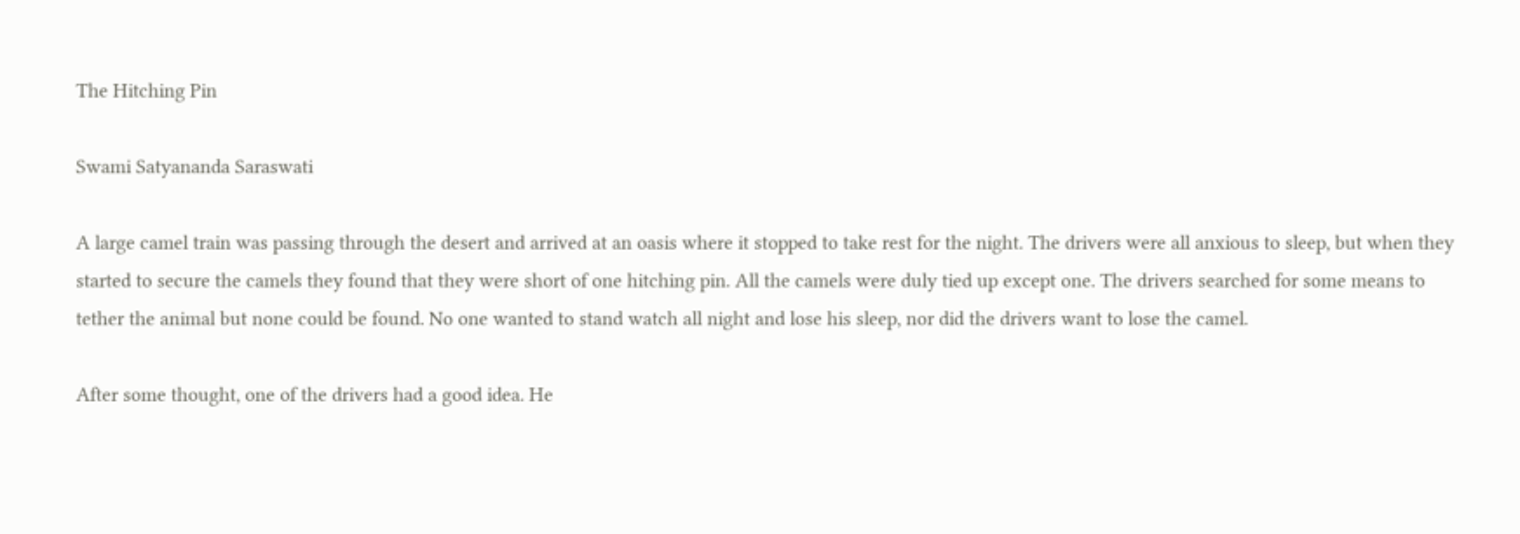The Hitching Pin

Swami Satyananda Saraswati

A large camel train was passing through the desert and arrived at an oasis where it stopped to take rest for the night. The drivers were all anxious to sleep, but when they started to secure the camels they found that they were short of one hitching pin. All the camels were duly tied up except one. The drivers searched for some means to tether the animal but none could be found. No one wanted to stand watch all night and lose his sleep, nor did the drivers want to lose the camel.

After some thought, one of the drivers had a good idea. He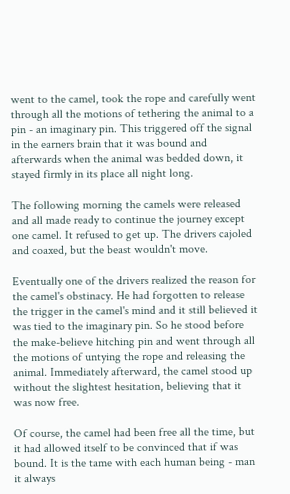went to the camel, took the rope and carefully went through all the motions of tethering the animal to a pin - an imaginary pin. This triggered off the signal in the earners brain that it was bound and afterwards when the animal was bedded down, it stayed firmly in its place all night long.

The following morning the camels were released and all made ready to continue the journey except one camel. It refused to get up. The drivers cajoled and coaxed, but the beast wouldn't move.

Eventually one of the drivers realized the reason for the camel's obstinacy. He had forgotten to release the trigger in the camel's mind and it still believed it was tied to the imaginary pin. So he stood before the make-believe hitching pin and went through all the motions of untying the rope and releasing the animal. Immediately afterward, the camel stood up without the slightest hesitation, believing that it was now free.

Of course, the camel had been free all the time, but it had allowed itself to be convinced that if was bound. It is the tame with each human being - man it always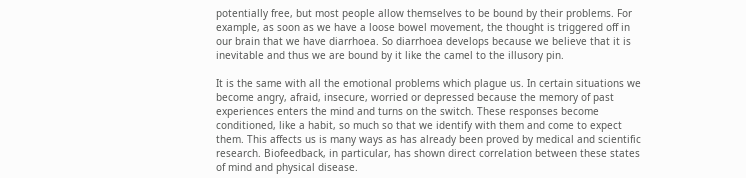potentially free, but most people allow themselves to be bound by their problems. For example, as soon as we have a loose bowel movement, the thought is triggered off in our brain that we have diarrhoea. So diarrhoea develops because we believe that it is inevitable and thus we are bound by it like the camel to the illusory pin.

It is the same with all the emotional problems which plague us. In certain situations we become angry, afraid, insecure, worried or depressed because the memory of past experiences enters the mind and turns on the switch. These responses become conditioned, like a habit, so much so that we identify with them and come to expect them. This affects us is many ways as has already been proved by medical and scientific research. Biofeedback, in particular, has shown direct correlation between these states of mind and physical disease.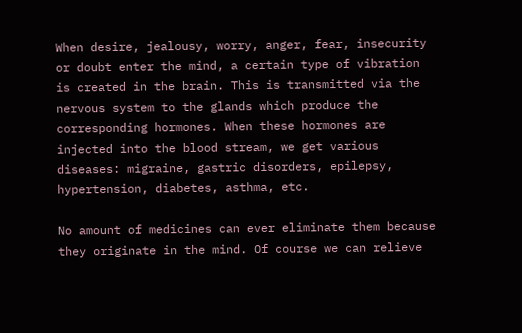When desire, jealousy, worry, anger, fear, insecurity or doubt enter the mind, a certain type of vibration is created in the brain. This is transmitted via the nervous system to the glands which produce the corresponding hormones. When these hormones are injected into the blood stream, we get various diseases: migraine, gastric disorders, epilepsy, hypertension, diabetes, asthma, etc.

No amount of medicines can ever eliminate them because they originate in the mind. Of course we can relieve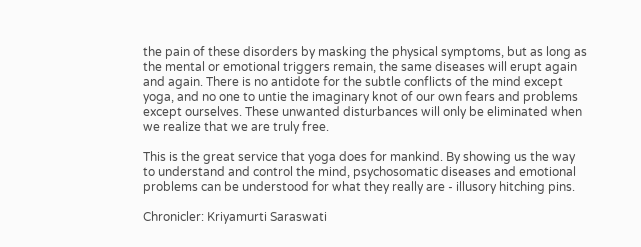the pain of these disorders by masking the physical symptoms, but as long as the mental or emotional triggers remain, the same diseases will erupt again and again. There is no antidote for the subtle conflicts of the mind except yoga, and no one to untie the imaginary knot of our own fears and problems except ourselves. These unwanted disturbances will only be eliminated when we realize that we are truly free.

This is the great service that yoga does for mankind. By showing us the way to understand and control the mind, psychosomatic diseases and emotional problems can be understood for what they really are - illusory hitching pins.

Chronicler: Kriyamurti Saraswati